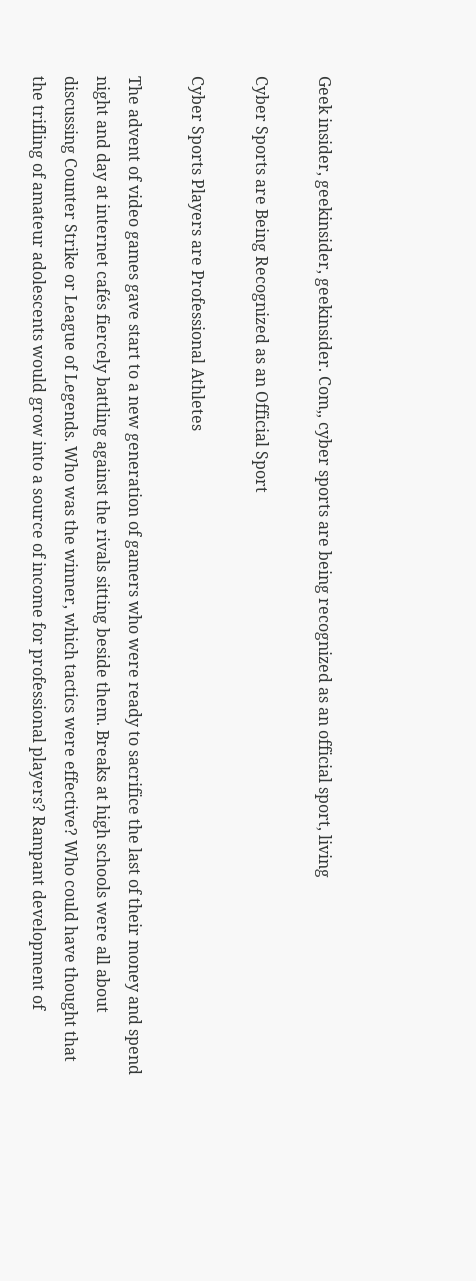Geek insider, geekinsider, geekinsider. Com,, cyber sports are being recognized as an official sport, living

Cyber Sports are Being Recognized as an Official Sport

Cyber Sports Players are Professional Athletes

The advent of video games gave start to a new generation of gamers who were ready to sacrifice the last of their money and spend night and day at internet cafés fiercely battling against the rivals sitting beside them. Breaks at high schools were all about discussing Counter Strike or League of Legends. Who was the winner, which tactics were effective? Who could have thought that the trifling of amateur adolescents would grow into a source of income for professional players? Rampant development of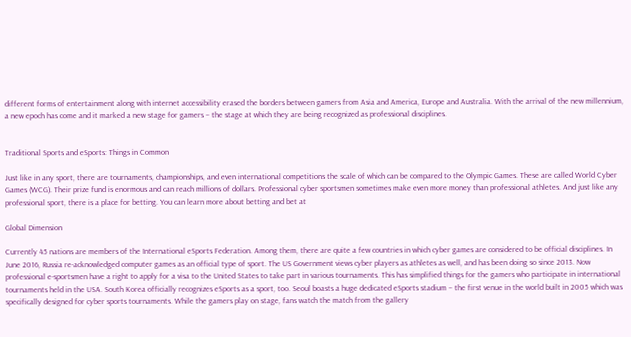different forms of entertainment along with internet accessibility erased the borders between gamers from Asia and America, Europe and Australia. With the arrival of the new millennium, a new epoch has come and it marked a new stage for gamers – the stage at which they are being recognized as professional disciplines.


Traditional Sports and eSports: Things in Common

Just like in any sport, there are tournaments, championships, and even international competitions the scale of which can be compared to the Olympic Games. These are called World Cyber Games (WCG). Their prize fund is enormous and can reach millions of dollars. Professional cyber sportsmen sometimes make even more money than professional athletes. And just like any professional sport, there is a place for betting. You can learn more about betting and bet at

Global Dimension

Currently 45 nations are members of the International eSports Federation. Among them, there are quite a few countries in which cyber games are considered to be official disciplines. In June 2016, Russia re-acknowledged computer games as an official type of sport. The US Government views cyber players as athletes as well, and has been doing so since 2013. Now professional e-sportsmen have a right to apply for a visa to the United States to take part in various tournaments. This has simplified things for the gamers who participate in international tournaments held in the USA. South Korea officially recognizes eSports as a sport, too. Seoul boasts a huge dedicated eSports stadium – the first venue in the world built in 2005 which was specifically designed for cyber sports tournaments. While the gamers play on stage, fans watch the match from the gallery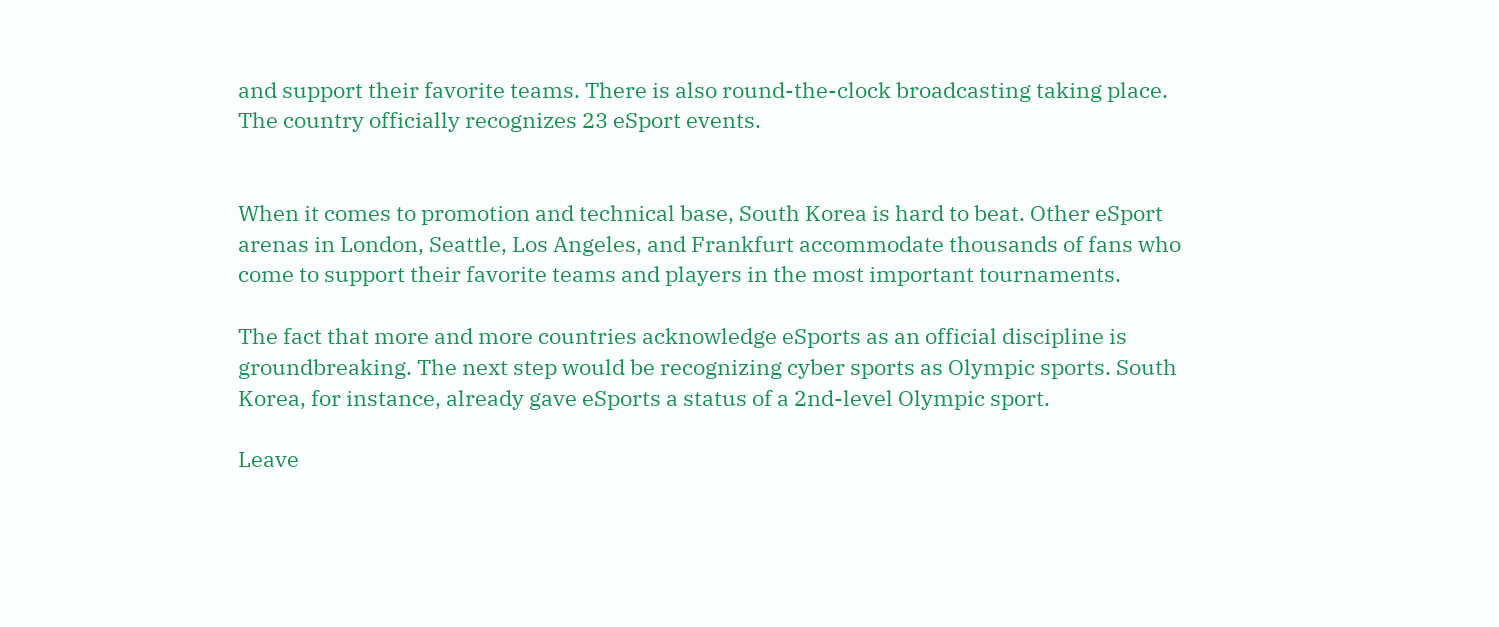and support their favorite teams. There is also round-the-clock broadcasting taking place. The country officially recognizes 23 eSport events.


When it comes to promotion and technical base, South Korea is hard to beat. Other eSport arenas in London, Seattle, Los Angeles, and Frankfurt accommodate thousands of fans who come to support their favorite teams and players in the most important tournaments.

The fact that more and more countries acknowledge eSports as an official discipline is groundbreaking. The next step would be recognizing cyber sports as Olympic sports. South Korea, for instance, already gave eSports a status of a 2nd-level Olympic sport.

Leave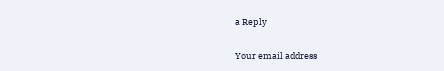a Reply

Your email address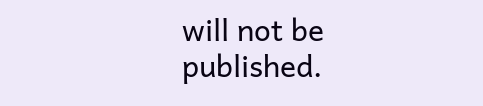will not be published.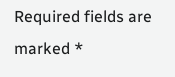Required fields are marked *